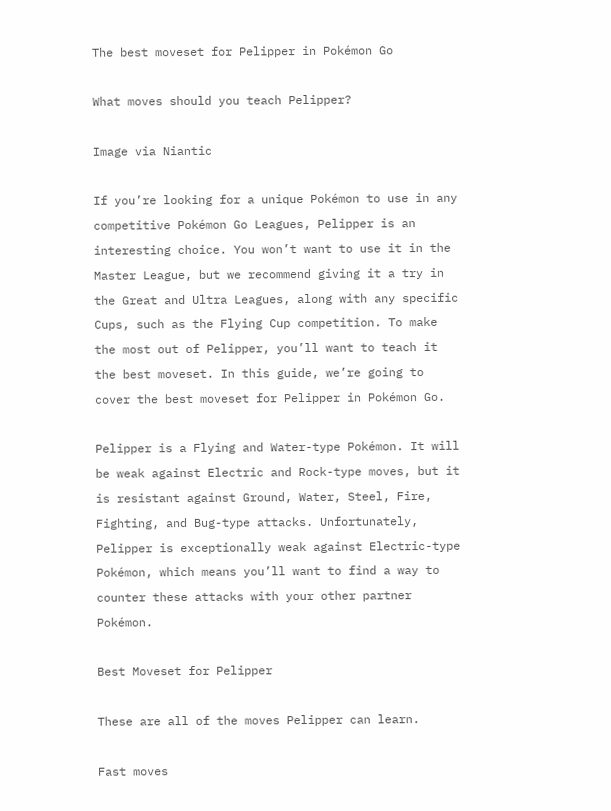The best moveset for Pelipper in Pokémon Go

What moves should you teach Pelipper?

Image via Niantic

If you’re looking for a unique Pokémon to use in any competitive Pokémon Go Leagues, Pelipper is an interesting choice. You won’t want to use it in the Master League, but we recommend giving it a try in the Great and Ultra Leagues, along with any specific Cups, such as the Flying Cup competition. To make the most out of Pelipper, you’ll want to teach it the best moveset. In this guide, we’re going to cover the best moveset for Pelipper in Pokémon Go.

Pelipper is a Flying and Water-type Pokémon. It will be weak against Electric and Rock-type moves, but it is resistant against Ground, Water, Steel, Fire, Fighting, and Bug-type attacks. Unfortunately, Pelipper is exceptionally weak against Electric-type Pokémon, which means you’ll want to find a way to counter these attacks with your other partner Pokémon.

Best Moveset for Pelipper

These are all of the moves Pelipper can learn.

Fast moves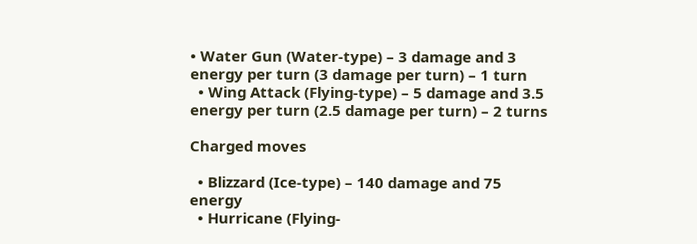• Water Gun (Water-type) – 3 damage and 3 energy per turn (3 damage per turn) – 1 turn
  • Wing Attack (Flying-type) – 5 damage and 3.5 energy per turn (2.5 damage per turn) – 2 turns

Charged moves

  • Blizzard (Ice-type) – 140 damage and 75 energy
  • Hurricane (Flying-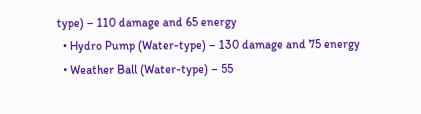type) – 110 damage and 65 energy
  • Hydro Pump (Water-type) – 130 damage and 75 energy
  • Weather Ball (Water-type) – 55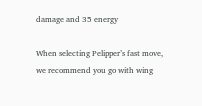damage and 35 energy

When selecting Pelipper’s fast move, we recommend you go with wing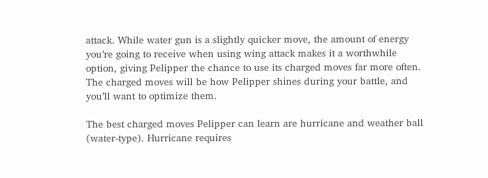attack. While water gun is a slightly quicker move, the amount of energy you’re going to receive when using wing attack makes it a worthwhile option, giving Pelipper the chance to use its charged moves far more often. The charged moves will be how Pelipper shines during your battle, and you’ll want to optimize them.

The best charged moves Pelipper can learn are hurricane and weather ball (water-type). Hurricane requires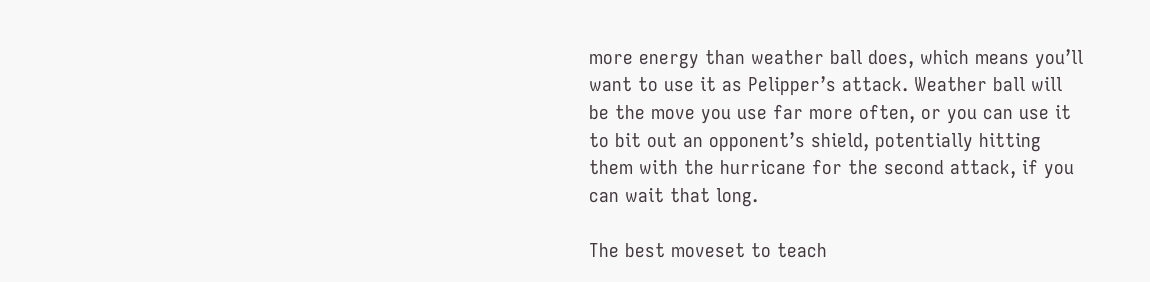more energy than weather ball does, which means you’ll want to use it as Pelipper’s attack. Weather ball will be the move you use far more often, or you can use it to bit out an opponent’s shield, potentially hitting them with the hurricane for the second attack, if you can wait that long.

The best moveset to teach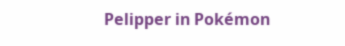Pelipper in Pokémon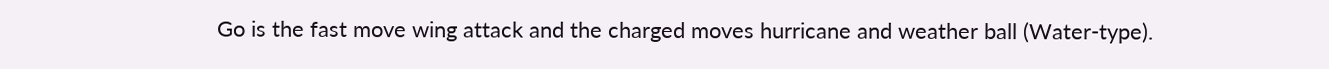Go is the fast move wing attack and the charged moves hurricane and weather ball (Water-type).